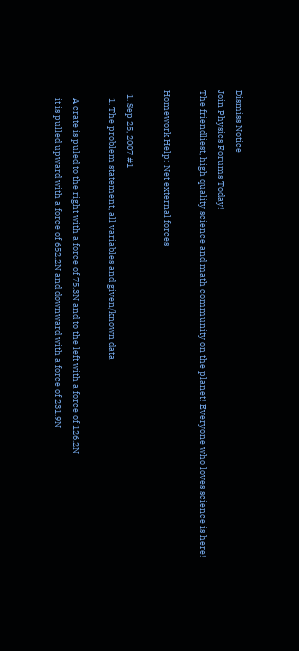Dismiss Notice
Join Physics Forums Today!
The friendliest, high quality science and math community on the planet! Everyone who loves science is here!

Homework Help: Net external forces

  1. Sep 25, 2007 #1
    1. The problem statement, all variables and given/known data

    A crate is puled to the right with a force of 75.3N and to the left with a force of 126.2N
    it is pulled upward with a force of 652.2N and downward with a force of 231.9N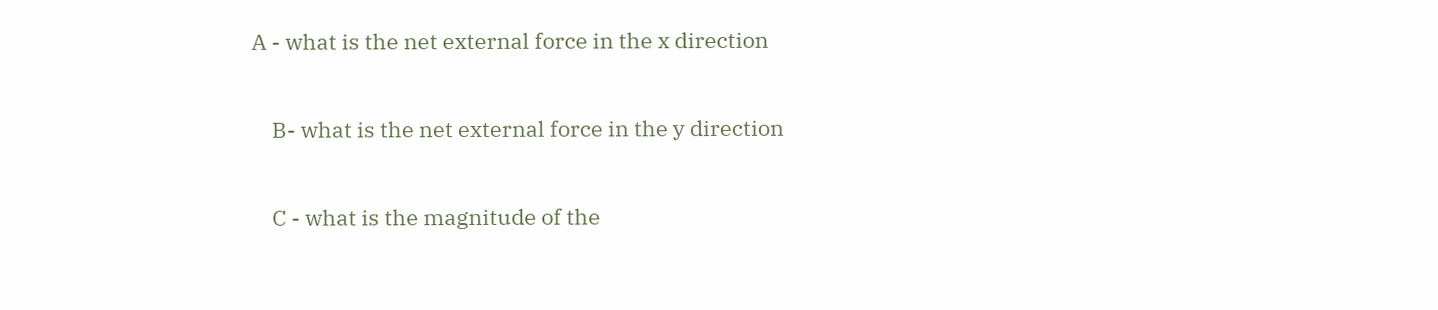A - what is the net external force in the x direction

    B- what is the net external force in the y direction

    C - what is the magnitude of the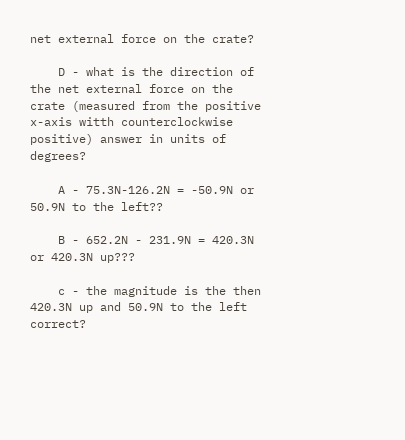net external force on the crate?

    D - what is the direction of the net external force on the crate (measured from the positive x-axis witth counterclockwise positive) answer in units of degrees?

    A - 75.3N-126.2N = -50.9N or 50.9N to the left??

    B - 652.2N - 231.9N = 420.3N or 420.3N up???

    c - the magnitude is the then 420.3N up and 50.9N to the left correct?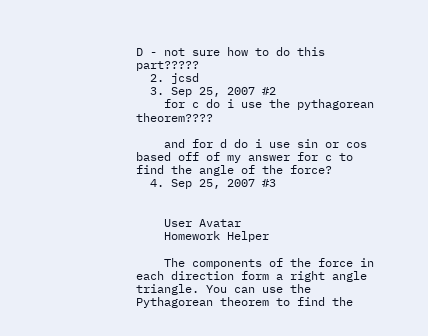D - not sure how to do this part?????
  2. jcsd
  3. Sep 25, 2007 #2
    for c do i use the pythagorean theorem????

    and for d do i use sin or cos based off of my answer for c to find the angle of the force?
  4. Sep 25, 2007 #3


    User Avatar
    Homework Helper

    The components of the force in each direction form a right angle triangle. You can use the Pythagorean theorem to find the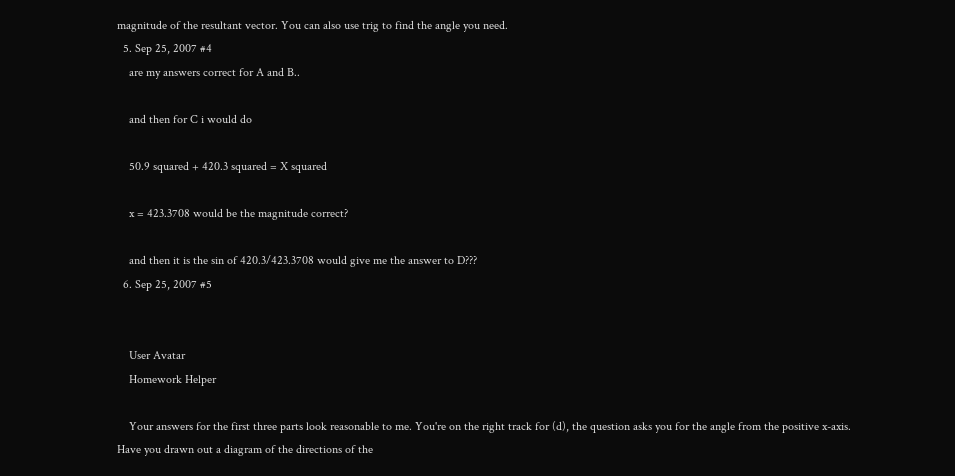magnitude of the resultant vector. You can also use trig to find the angle you need.
  5. Sep 25, 2007 #4
    are my answers correct for A and B..

    and then for C i would do

    50.9 squared + 420.3 squared = X squared

    x = 423.3708 would be the magnitude correct?

    and then it is the sin of 420.3/423.3708 would give me the answer to D???
  6. Sep 25, 2007 #5


    User Avatar
    Homework Helper

    Your answers for the first three parts look reasonable to me. You're on the right track for (d), the question asks you for the angle from the positive x-axis. Have you drawn out a diagram of the directions of the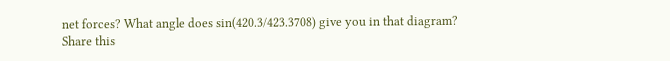net forces? What angle does sin(420.3/423.3708) give you in that diagram?
Share this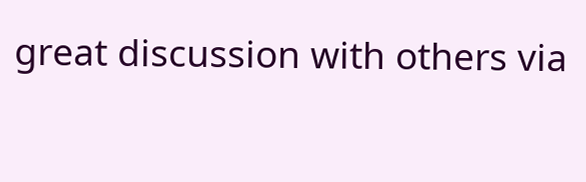great discussion with others via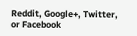Reddit, Google+, Twitter, or Facebook